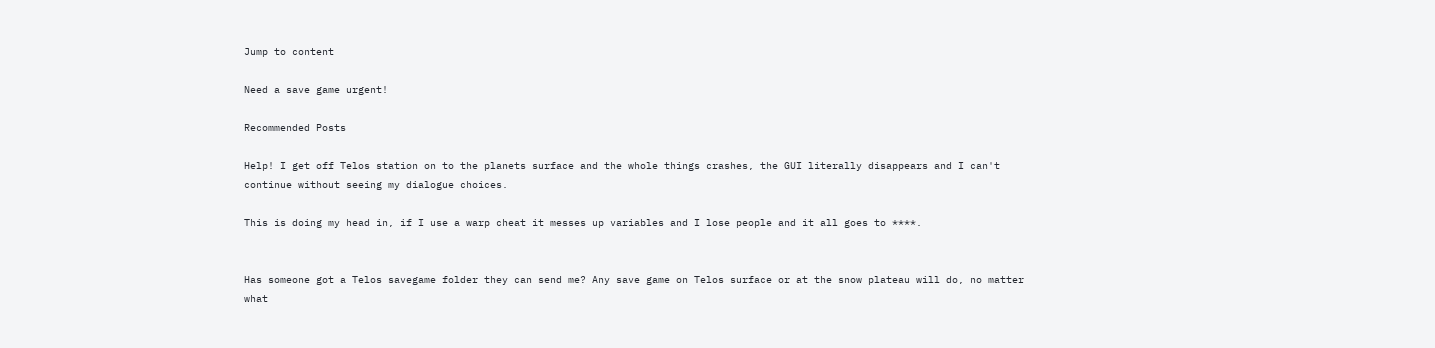Jump to content

Need a save game urgent!

Recommended Posts

Help! I get off Telos station on to the planets surface and the whole things crashes, the GUI literally disappears and I can't continue without seeing my dialogue choices.

This is doing my head in, if I use a warp cheat it messes up variables and I lose people and it all goes to ****.


Has someone got a Telos savegame folder they can send me? Any save game on Telos surface or at the snow plateau will do, no matter what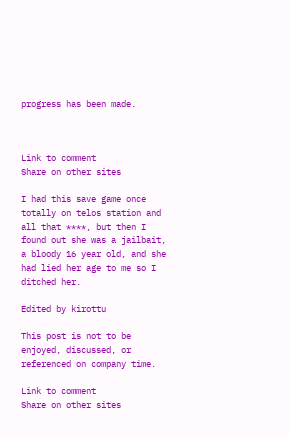progress has been made.



Link to comment
Share on other sites

I had this save game once totally on telos station and all that ****, but then I found out she was a jailbait, a bloody 16 year old, and she had lied her age to me so I ditched her.

Edited by kirottu

This post is not to be enjoyed, discussed, or referenced on company time.

Link to comment
Share on other sites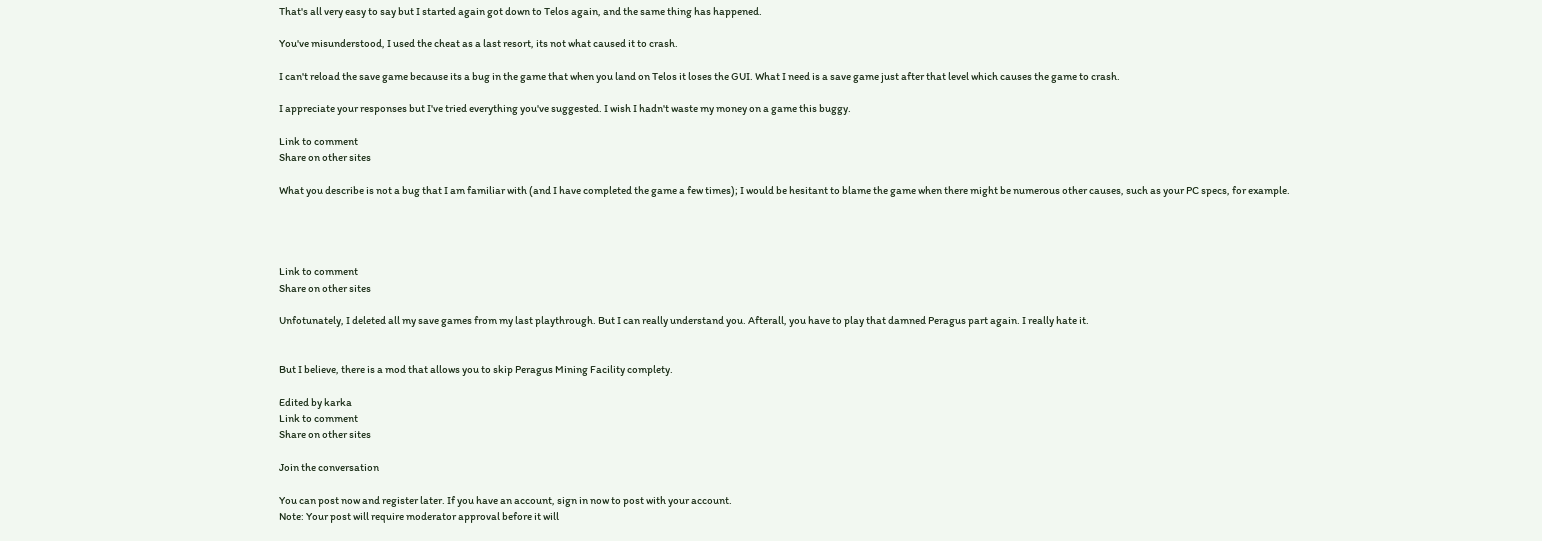That's all very easy to say but I started again got down to Telos again, and the same thing has happened.

You've misunderstood, I used the cheat as a last resort, its not what caused it to crash.

I can't reload the save game because its a bug in the game that when you land on Telos it loses the GUI. What I need is a save game just after that level which causes the game to crash.

I appreciate your responses but I've tried everything you've suggested. I wish I hadn't waste my money on a game this buggy.

Link to comment
Share on other sites

What you describe is not a bug that I am familiar with (and I have completed the game a few times); I would be hesitant to blame the game when there might be numerous other causes, such as your PC specs, for example.




Link to comment
Share on other sites

Unfotunately, I deleted all my save games from my last playthrough. But I can really understand you. Afterall, you have to play that damned Peragus part again. I really hate it.


But I believe, there is a mod that allows you to skip Peragus Mining Facility complety.

Edited by karka
Link to comment
Share on other sites

Join the conversation

You can post now and register later. If you have an account, sign in now to post with your account.
Note: Your post will require moderator approval before it will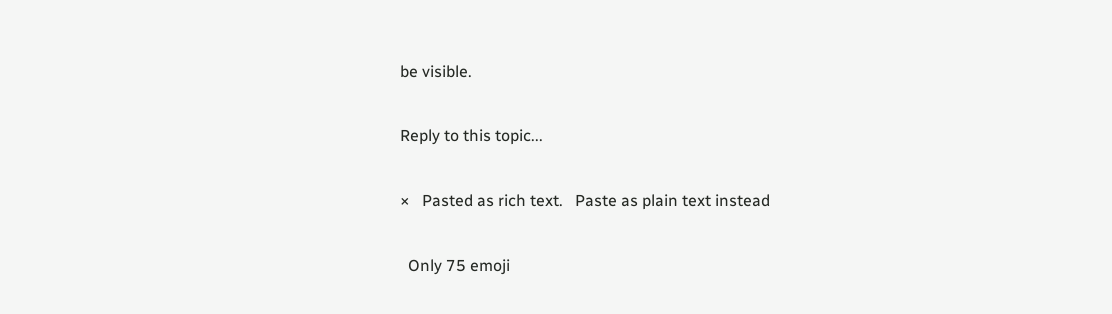be visible.

Reply to this topic...

×   Pasted as rich text.   Paste as plain text instead

  Only 75 emoji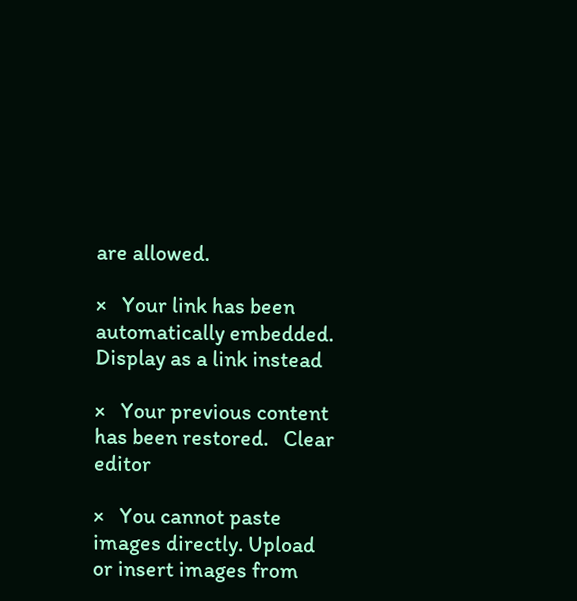are allowed.

×   Your link has been automatically embedded.   Display as a link instead

×   Your previous content has been restored.   Clear editor

×   You cannot paste images directly. Upload or insert images from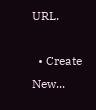URL.

  • Create New...